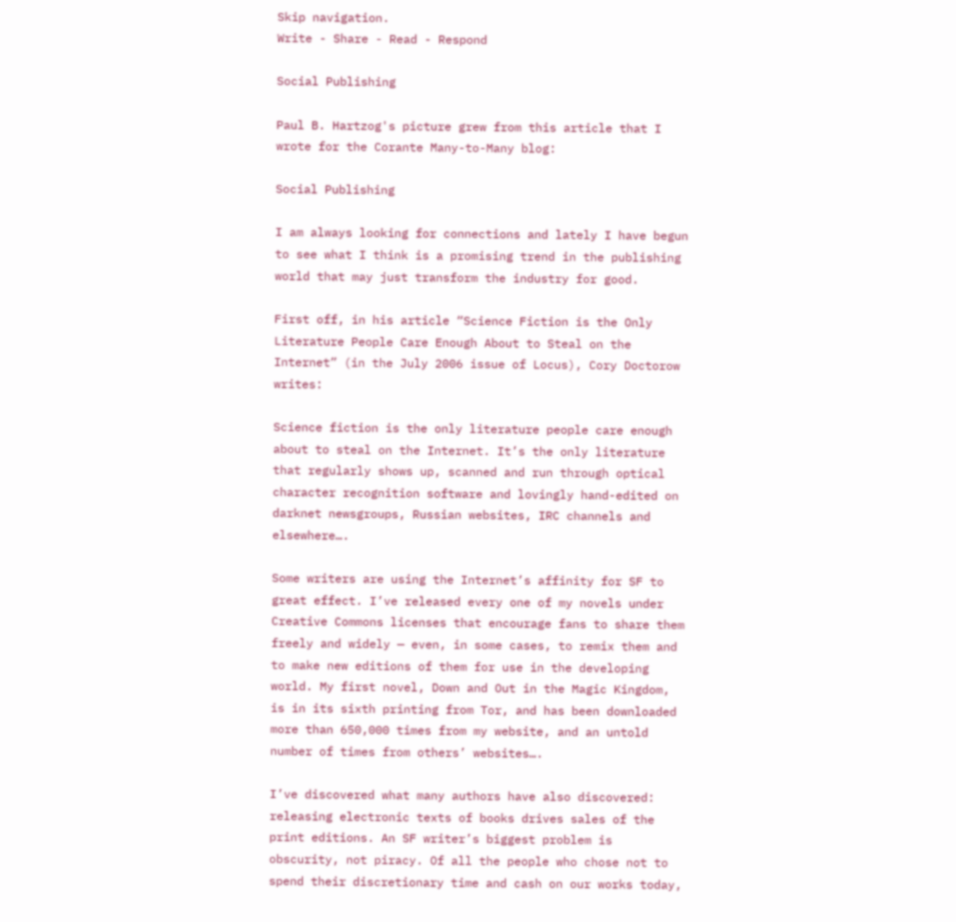Skip navigation.
Write - Share - Read - Respond

Social Publishing

Paul B. Hartzog's picture grew from this article that I wrote for the Corante Many-to-Many blog:

Social Publishing

I am always looking for connections and lately I have begun to see what I think is a promising trend in the publishing world that may just transform the industry for good.

First off, in his article “Science Fiction is the Only Literature People Care Enough About to Steal on the Internet” (in the July 2006 issue of Locus), Cory Doctorow writes:

Science fiction is the only literature people care enough about to steal on the Internet. It’s the only literature that regularly shows up, scanned and run through optical character recognition software and lovingly hand-edited on darknet newsgroups, Russian websites, IRC channels and elsewhere….

Some writers are using the Internet’s affinity for SF to great effect. I’ve released every one of my novels under Creative Commons licenses that encourage fans to share them freely and widely — even, in some cases, to remix them and to make new editions of them for use in the developing world. My first novel, Down and Out in the Magic Kingdom, is in its sixth printing from Tor, and has been downloaded more than 650,000 times from my website, and an untold number of times from others’ websites….

I’ve discovered what many authors have also discovered: releasing electronic texts of books drives sales of the print editions. An SF writer’s biggest problem is obscurity, not piracy. Of all the people who chose not to spend their discretionary time and cash on our works today,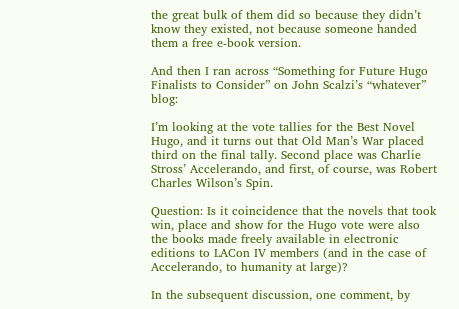the great bulk of them did so because they didn’t know they existed, not because someone handed them a free e-book version.

And then I ran across “Something for Future Hugo Finalists to Consider” on John Scalzi’s “whatever” blog:

I’m looking at the vote tallies for the Best Novel Hugo, and it turns out that Old Man’s War placed third on the final tally. Second place was Charlie Stross’ Accelerando, and first, of course, was Robert Charles Wilson’s Spin.

Question: Is it coincidence that the novels that took win, place and show for the Hugo vote were also the books made freely available in electronic editions to LACon IV members (and in the case of Accelerando, to humanity at large)?

In the subsequent discussion, one comment, by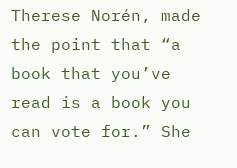Therese Norén, made the point that “a book that you’ve read is a book you can vote for.” She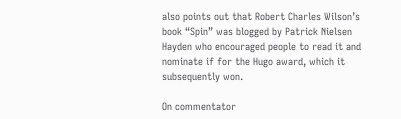also points out that Robert Charles Wilson’s book “Spin” was blogged by Patrick Nielsen Hayden who encouraged people to read it and nominate if for the Hugo award, which it subsequently won.

On commentator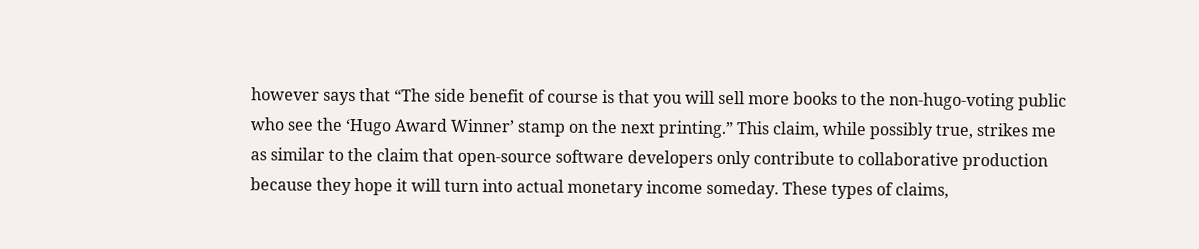however says that “The side benefit of course is that you will sell more books to the non-hugo-voting public who see the ‘Hugo Award Winner’ stamp on the next printing.” This claim, while possibly true, strikes me as similar to the claim that open-source software developers only contribute to collaborative production because they hope it will turn into actual monetary income someday. These types of claims,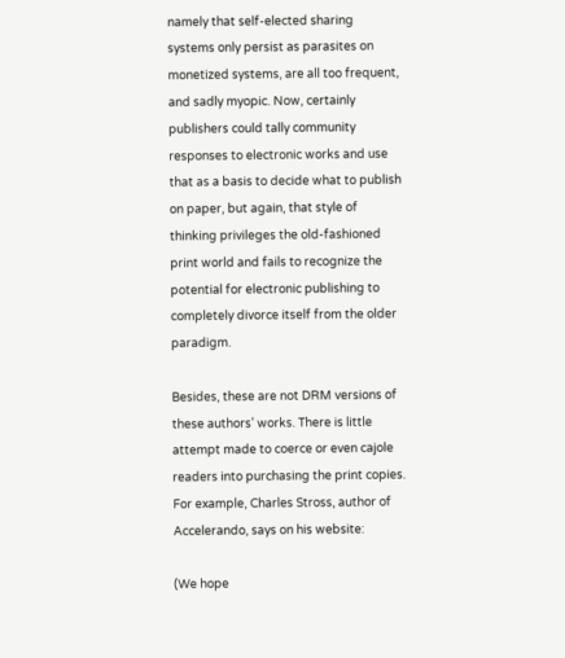namely that self-elected sharing systems only persist as parasites on monetized systems, are all too frequent, and sadly myopic. Now, certainly publishers could tally community responses to electronic works and use that as a basis to decide what to publish on paper, but again, that style of thinking privileges the old-fashioned print world and fails to recognize the potential for electronic publishing to completely divorce itself from the older paradigm.

Besides, these are not DRM versions of these authors’ works. There is little attempt made to coerce or even cajole readers into purchasing the print copies. For example, Charles Stross, author of Accelerando, says on his website:

(We hope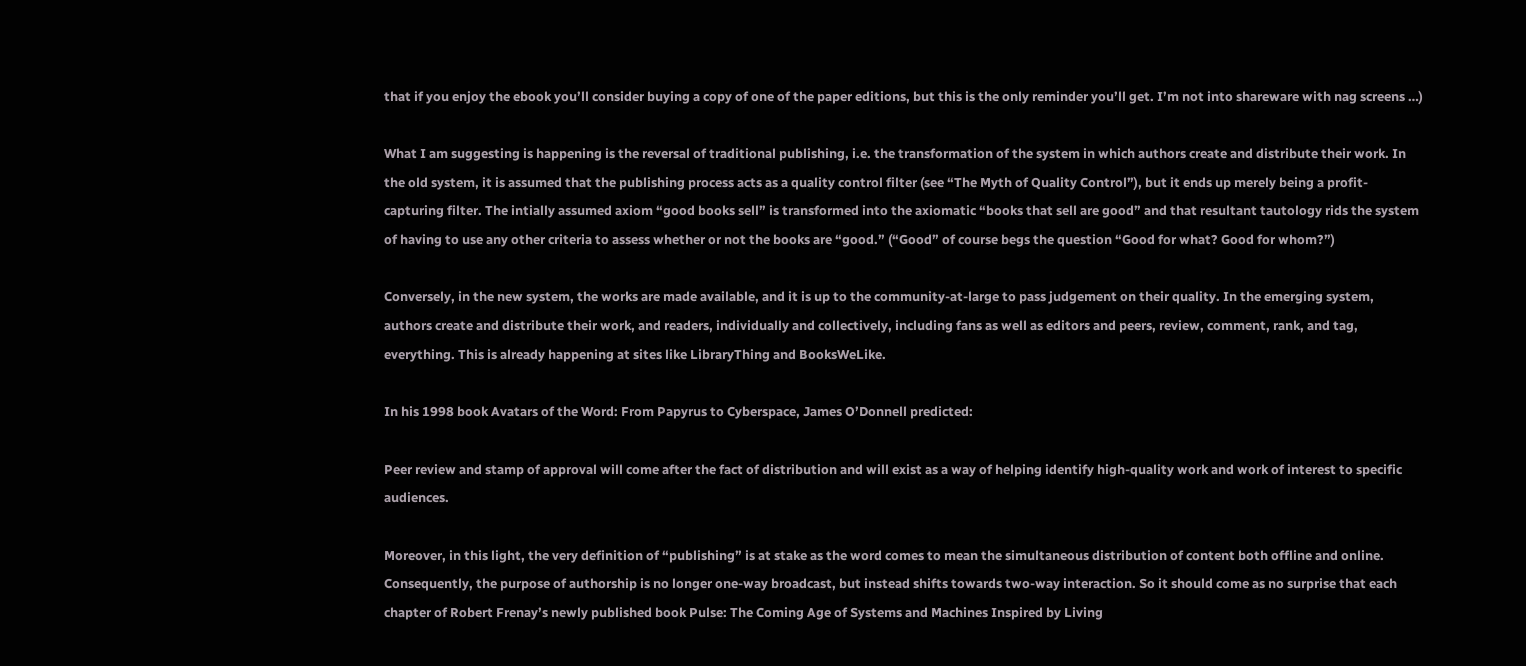that if you enjoy the ebook you’ll consider buying a copy of one of the paper editions, but this is the only reminder you’ll get. I’m not into shareware with nag screens …)

What I am suggesting is happening is the reversal of traditional publishing, i.e. the transformation of the system in which authors create and distribute their work. In the old system, it is assumed that the publishing process acts as a quality control filter (see “The Myth of Quality Control”), but it ends up merely being a profit-capturing filter. The intially assumed axiom “good books sell” is transformed into the axiomatic “books that sell are good” and that resultant tautology rids the system of having to use any other criteria to assess whether or not the books are “good.” (“Good” of course begs the question “Good for what? Good for whom?”)

Conversely, in the new system, the works are made available, and it is up to the community-at-large to pass judgement on their quality. In the emerging system, authors create and distribute their work, and readers, individually and collectively, including fans as well as editors and peers, review, comment, rank, and tag, everything. This is already happening at sites like LibraryThing and BooksWeLike.

In his 1998 book Avatars of the Word: From Papyrus to Cyberspace, James O’Donnell predicted:

Peer review and stamp of approval will come after the fact of distribution and will exist as a way of helping identify high-quality work and work of interest to specific audiences.

Moreover, in this light, the very definition of “publishing” is at stake as the word comes to mean the simultaneous distribution of content both offline and online. Consequently, the purpose of authorship is no longer one-way broadcast, but instead shifts towards two-way interaction. So it should come as no surprise that each chapter of Robert Frenay’s newly published book Pulse: The Coming Age of Systems and Machines Inspired by Living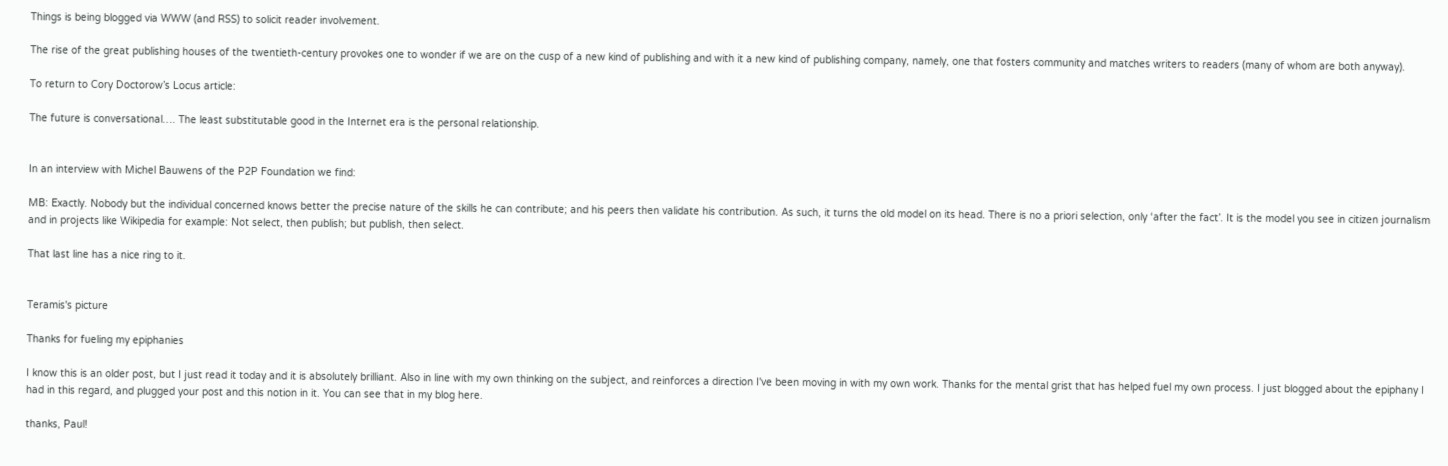Things is being blogged via WWW (and RSS) to solicit reader involvement.

The rise of the great publishing houses of the twentieth-century provokes one to wonder if we are on the cusp of a new kind of publishing and with it a new kind of publishing company, namely, one that fosters community and matches writers to readers (many of whom are both anyway).

To return to Cory Doctorow’s Locus article:

The future is conversational…. The least substitutable good in the Internet era is the personal relationship.


In an interview with Michel Bauwens of the P2P Foundation we find:

MB: Exactly. Nobody but the individual concerned knows better the precise nature of the skills he can contribute; and his peers then validate his contribution. As such, it turns the old model on its head. There is no a priori selection, only ‘after the fact’. It is the model you see in citizen journalism and in projects like Wikipedia for example: Not select, then publish; but publish, then select.

That last line has a nice ring to it.


Teramis's picture

Thanks for fueling my epiphanies

I know this is an older post, but I just read it today and it is absolutely brilliant. Also in line with my own thinking on the subject, and reinforces a direction I've been moving in with my own work. Thanks for the mental grist that has helped fuel my own process. I just blogged about the epiphany I had in this regard, and plugged your post and this notion in it. You can see that in my blog here.

thanks, Paul!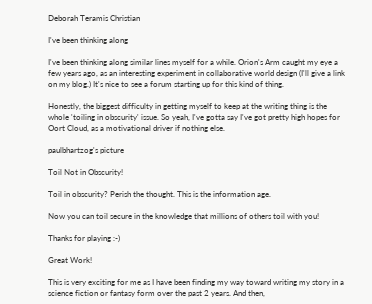Deborah Teramis Christian

I've been thinking along

I've been thinking along similar lines myself for a while. Orion's Arm caught my eye a few years ago, as an interesting experiment in collaborative world design (I'll give a link on my blog.) It's nice to see a forum starting up for this kind of thing.

Honestly, the biggest difficulty in getting myself to keep at the writing thing is the whole 'toiling in obscurity' issue. So yeah, I've gotta say I've got pretty high hopes for Oort Cloud, as a motivational driver if nothing else.

paulbhartzog's picture

Toil Not in Obscurity!

Toil in obscurity? Perish the thought. This is the information age.

Now you can toil secure in the knowledge that millions of others toil with you!

Thanks for playing :-)

Great Work!

This is very exciting for me as I have been finding my way toward writing my story in a science fiction or fantasy form over the past 2 years. And then,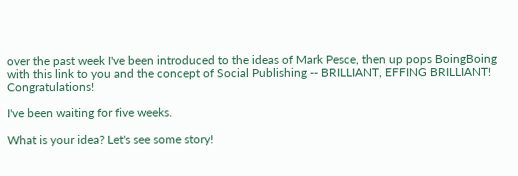over the past week I've been introduced to the ideas of Mark Pesce, then up pops BoingBoing with this link to you and the concept of Social Publishing -- BRILLIANT, EFFING BRILLIANT! Congratulations!

I've been waiting for five weeks.

What is your idea? Let's see some story!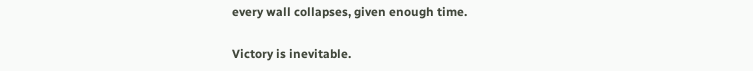every wall collapses, given enough time.

Victory is inevitable.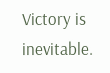Victory is inevitable.